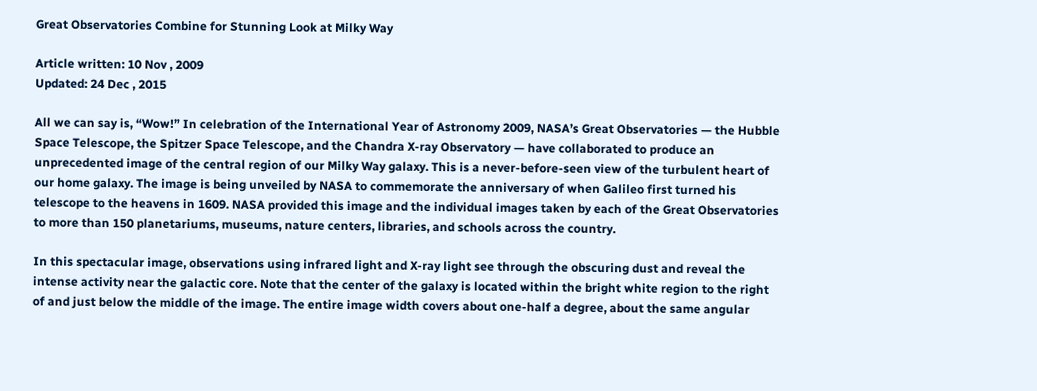Great Observatories Combine for Stunning Look at Milky Way

Article written: 10 Nov , 2009
Updated: 24 Dec , 2015

All we can say is, “Wow!” In celebration of the International Year of Astronomy 2009, NASA’s Great Observatories — the Hubble Space Telescope, the Spitzer Space Telescope, and the Chandra X-ray Observatory — have collaborated to produce an unprecedented image of the central region of our Milky Way galaxy. This is a never-before-seen view of the turbulent heart of our home galaxy. The image is being unveiled by NASA to commemorate the anniversary of when Galileo first turned his telescope to the heavens in 1609. NASA provided this image and the individual images taken by each of the Great Observatories to more than 150 planetariums, museums, nature centers, libraries, and schools across the country.

In this spectacular image, observations using infrared light and X-ray light see through the obscuring dust and reveal the intense activity near the galactic core. Note that the center of the galaxy is located within the bright white region to the right of and just below the middle of the image. The entire image width covers about one-half a degree, about the same angular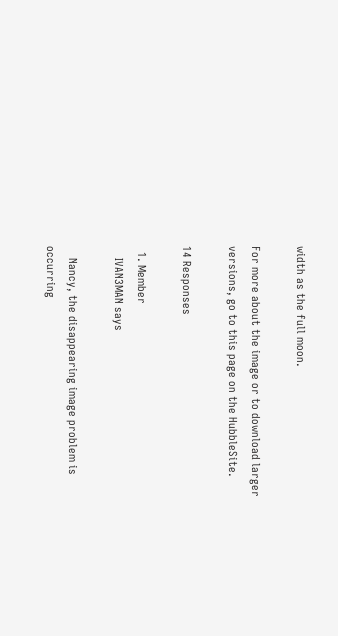width as the full moon.

For more about the image or to download larger versions, go to this page on the HubbleSite.

14 Responses

  1. Member
    IVAN3MAN says

    Nancy, the disappearing image problem is occurring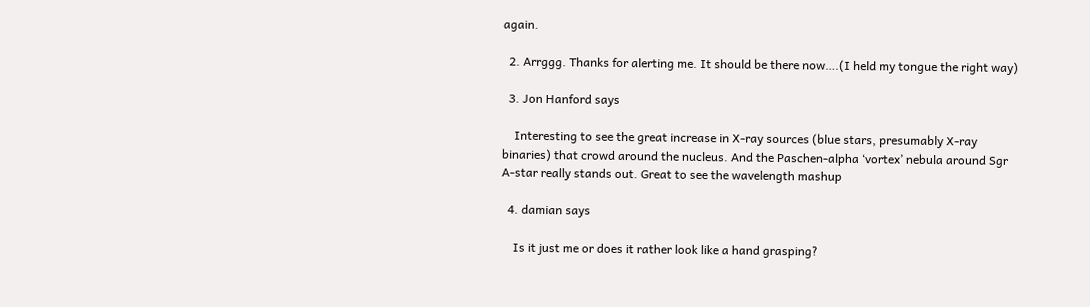again.

  2. Arrggg. Thanks for alerting me. It should be there now….(I held my tongue the right way)

  3. Jon Hanford says

    Interesting to see the great increase in X-ray sources (blue stars, presumably X-ray binaries) that crowd around the nucleus. And the Paschen-alpha ‘vortex’ nebula around Sgr A-star really stands out. Great to see the wavelength mashup

  4. damian says

    Is it just me or does it rather look like a hand grasping?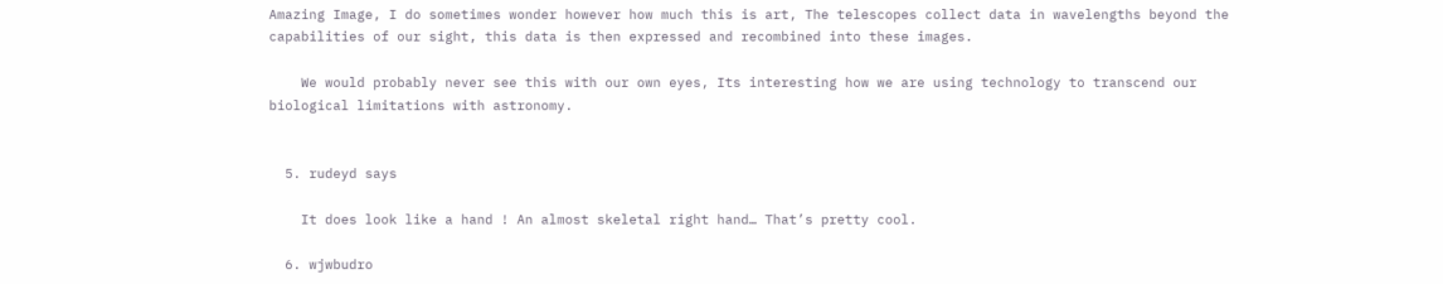Amazing Image, I do sometimes wonder however how much this is art, The telescopes collect data in wavelengths beyond the capabilities of our sight, this data is then expressed and recombined into these images.

    We would probably never see this with our own eyes, Its interesting how we are using technology to transcend our biological limitations with astronomy.


  5. rudeyd says

    It does look like a hand ! An almost skeletal right hand… That’s pretty cool.

  6. wjwbudro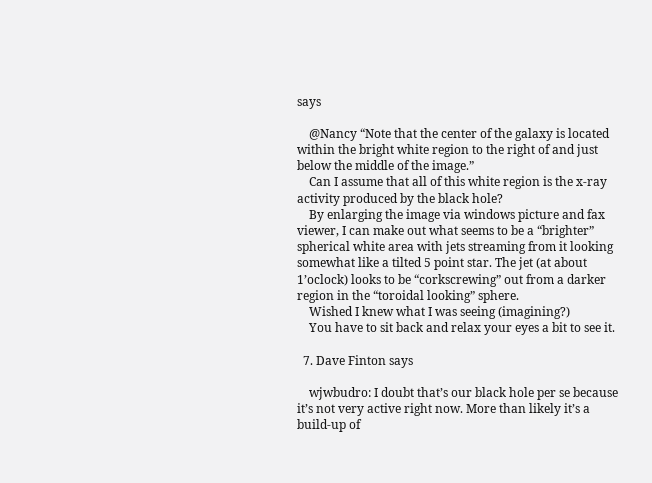says

    @Nancy “Note that the center of the galaxy is located within the bright white region to the right of and just below the middle of the image.”
    Can I assume that all of this white region is the x-ray activity produced by the black hole?
    By enlarging the image via windows picture and fax viewer, I can make out what seems to be a “brighter” spherical white area with jets streaming from it looking somewhat like a tilted 5 point star. The jet (at about 1’oclock) looks to be “corkscrewing” out from a darker region in the “toroidal looking” sphere.
    Wished I knew what I was seeing (imagining?)
    You have to sit back and relax your eyes a bit to see it.

  7. Dave Finton says

    wjwbudro: I doubt that’s our black hole per se because it’s not very active right now. More than likely it’s a build-up of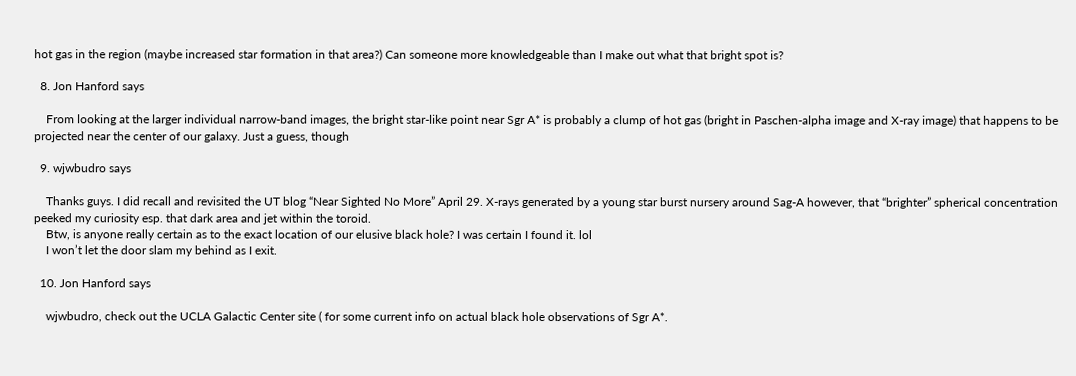hot gas in the region (maybe increased star formation in that area?) Can someone more knowledgeable than I make out what that bright spot is?

  8. Jon Hanford says

    From looking at the larger individual narrow-band images, the bright star-like point near Sgr A* is probably a clump of hot gas (bright in Paschen-alpha image and X-ray image) that happens to be projected near the center of our galaxy. Just a guess, though

  9. wjwbudro says

    Thanks guys. I did recall and revisited the UT blog “Near Sighted No More” April 29. X-rays generated by a young star burst nursery around Sag-A however, that “brighter” spherical concentration peeked my curiosity esp. that dark area and jet within the toroid.
    Btw, is anyone really certain as to the exact location of our elusive black hole? I was certain I found it. lol
    I won’t let the door slam my behind as I exit.

  10. Jon Hanford says

    wjwbudro, check out the UCLA Galactic Center site ( for some current info on actual black hole observations of Sgr A*.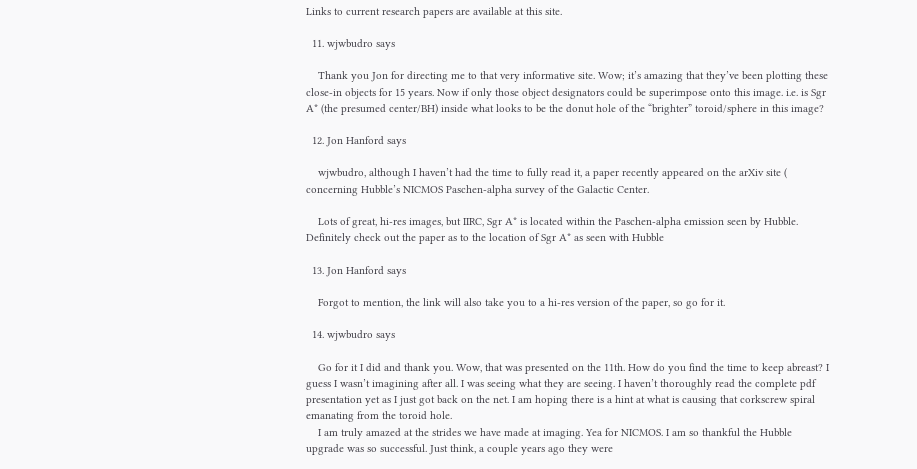Links to current research papers are available at this site.

  11. wjwbudro says

    Thank you Jon for directing me to that very informative site. Wow; it’s amazing that they’ve been plotting these close-in objects for 15 years. Now if only those object designators could be superimpose onto this image. i.e. is Sgr A* (the presumed center/BH) inside what looks to be the donut hole of the “brighter” toroid/sphere in this image?

  12. Jon Hanford says

    wjwbudro, although I haven’t had the time to fully read it, a paper recently appeared on the arXiv site ( concerning Hubble’s NICMOS Paschen-alpha survey of the Galactic Center.

    Lots of great, hi-res images, but IIRC, Sgr A* is located within the Paschen-alpha emission seen by Hubble. Definitely check out the paper as to the location of Sgr A* as seen with Hubble

  13. Jon Hanford says

    Forgot to mention, the link will also take you to a hi-res version of the paper, so go for it.

  14. wjwbudro says

    Go for it I did and thank you. Wow, that was presented on the 11th. How do you find the time to keep abreast? I guess I wasn’t imagining after all. I was seeing what they are seeing. I haven’t thoroughly read the complete pdf presentation yet as I just got back on the net. I am hoping there is a hint at what is causing that corkscrew spiral emanating from the toroid hole.
    I am truly amazed at the strides we have made at imaging. Yea for NICMOS. I am so thankful the Hubble upgrade was so successful. Just think, a couple years ago they were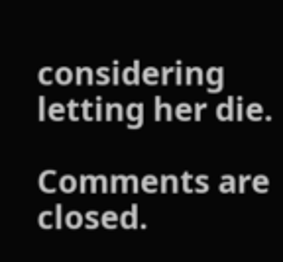considering letting her die.

Comments are closed.